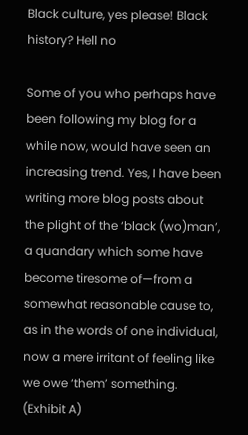Black culture, yes please! Black history? Hell no

Some of you who perhaps have been following my blog for a while now, would have seen an increasing trend. Yes, I have been writing more blog posts about the plight of the ‘black (wo)man’, a quandary which some have become tiresome of—from a somewhat reasonable cause to, as in the words of one individual, now a mere irritant of feeling like we owe ‘them’ something.  (Exhibit A)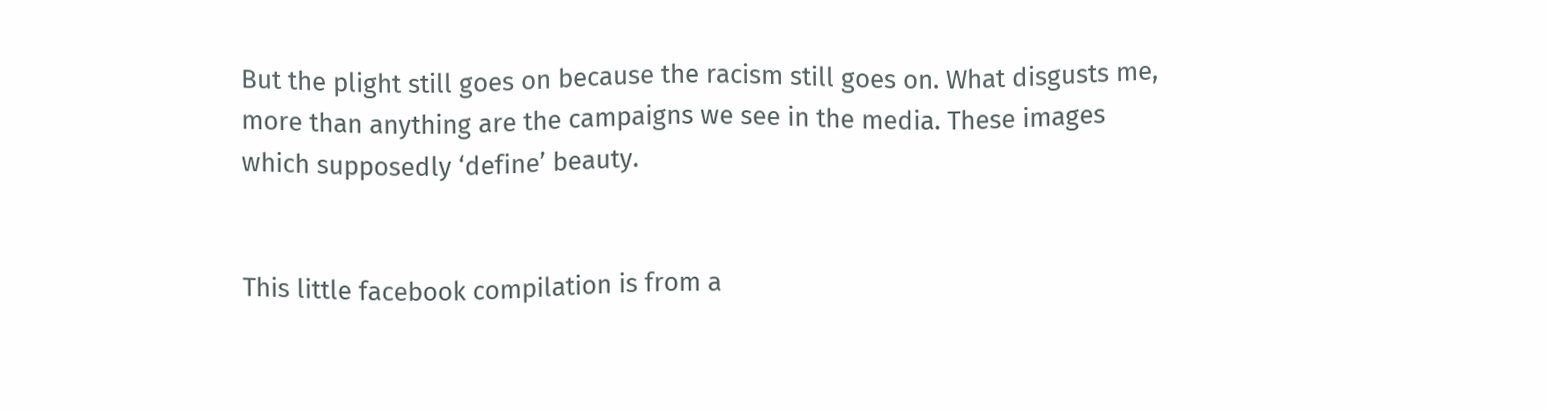But the plight still goes on because the racism still goes on. What disgusts me, more than anything are the campaigns we see in the media. These images which supposedly ‘define’ beauty.


This little facebook compilation is from a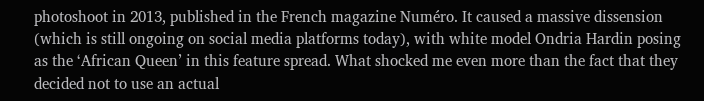photoshoot in 2013, published in the French magazine Numéro. It caused a massive dissension (which is still ongoing on social media platforms today), with white model Ondria Hardin posing as the ‘African Queen’ in this feature spread. What shocked me even more than the fact that they decided not to use an actual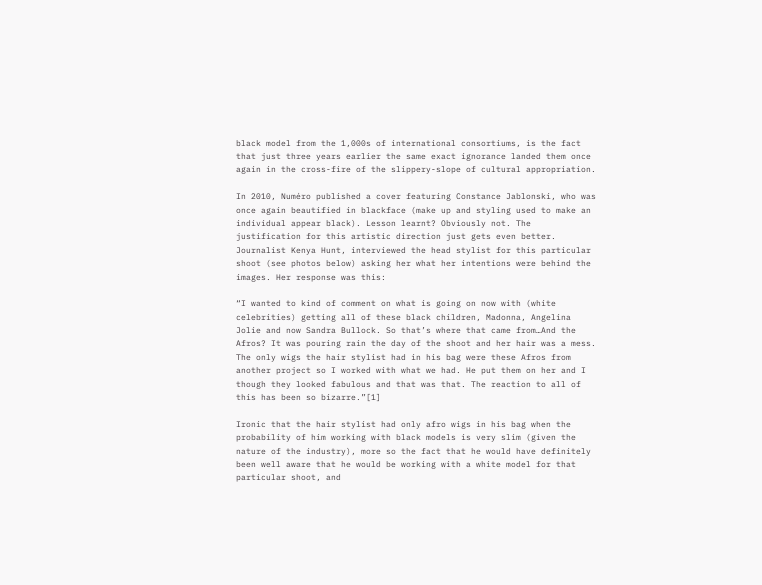black model from the 1,000s of international consortiums, is the fact that just three years earlier the same exact ignorance landed them once again in the cross-fire of the slippery-slope of cultural appropriation.

In 2010, Numéro published a cover featuring Constance Jablonski, who was once again beautified in blackface (make up and styling used to make an individual appear black). Lesson learnt? Obviously not. The justification for this artistic direction just gets even better. Journalist Kenya Hunt, interviewed the head stylist for this particular shoot (see photos below) asking her what her intentions were behind the images. Her response was this:

“I wanted to kind of comment on what is going on now with (white celebrities) getting all of these black children, Madonna, Angelina Jolie and now Sandra Bullock. So that’s where that came from…And the Afros? It was pouring rain the day of the shoot and her hair was a mess. The only wigs the hair stylist had in his bag were these Afros from another project so I worked with what we had. He put them on her and I though they looked fabulous and that was that. The reaction to all of this has been so bizarre.”[1]

Ironic that the hair stylist had only afro wigs in his bag when the probability of him working with black models is very slim (given the nature of the industry), more so the fact that he would have definitely been well aware that he would be working with a white model for that particular shoot, and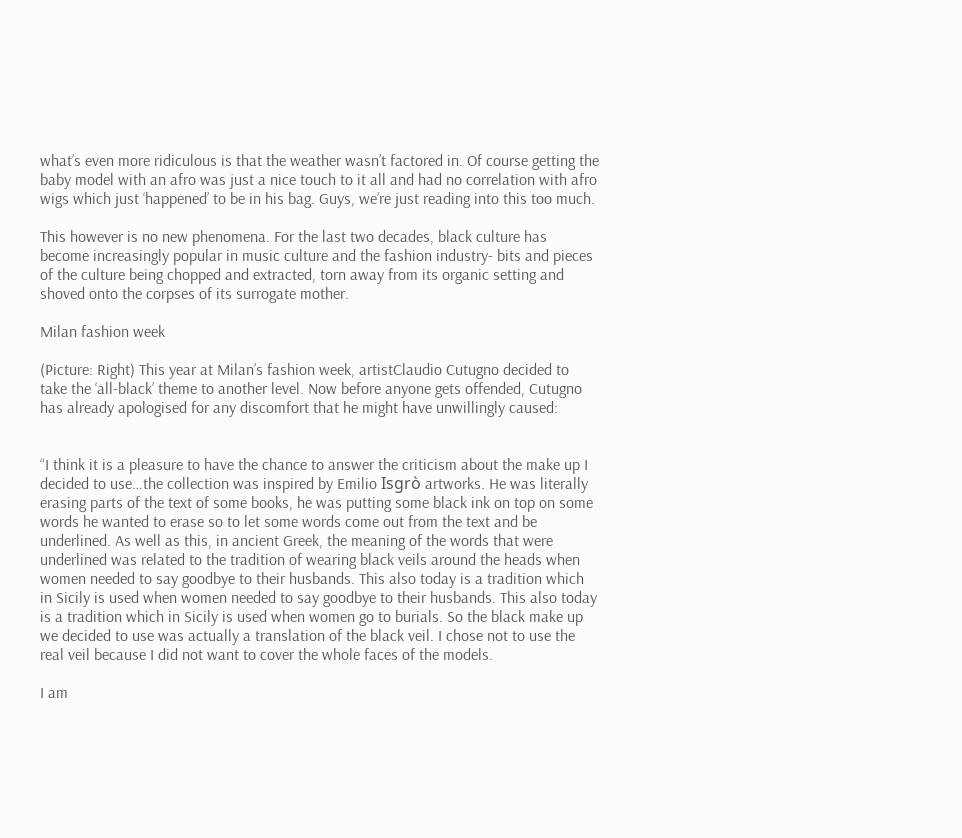what’s even more ridiculous is that the weather wasn’t factored in. Of course getting the baby model with an afro was just a nice touch to it all and had no correlation with afro wigs which just ‘happened’ to be in his bag. Guys, we’re just reading into this too much.

This however is no new phenomena. For the last two decades, black culture has become increasingly popular in music culture and the fashion industry- bits and pieces of the culture being chopped and extracted, torn away from its organic setting and shoved onto the corpses of its surrogate mother.

Milan fashion week

(Picture: Right) This year at Milan’s fashion week, artistClaudio Cutugno decided to take the ‘all-black’ theme to another level. Now before anyone gets offended, Cutugno has already apologised for any discomfort that he might have unwillingly caused:


“I think it is a pleasure to have the chance to answer the criticism about the make up I decided to use…the collection was inspired by Emilio Isgrò artworks. He was literally erasing parts of the text of some books, he was putting some black ink on top on some words he wanted to erase so to let some words come out from the text and be underlined. As well as this, in ancient Greek, the meaning of the words that were underlined was related to the tradition of wearing black veils around the heads when women needed to say goodbye to their husbands. This also today is a tradition which in Sicily is used when women needed to say goodbye to their husbands. This also today is a tradition which in Sicily is used when women go to burials. So the black make up we decided to use was actually a translation of the black veil. I chose not to use the real veil because I did not want to cover the whole faces of the models.

I am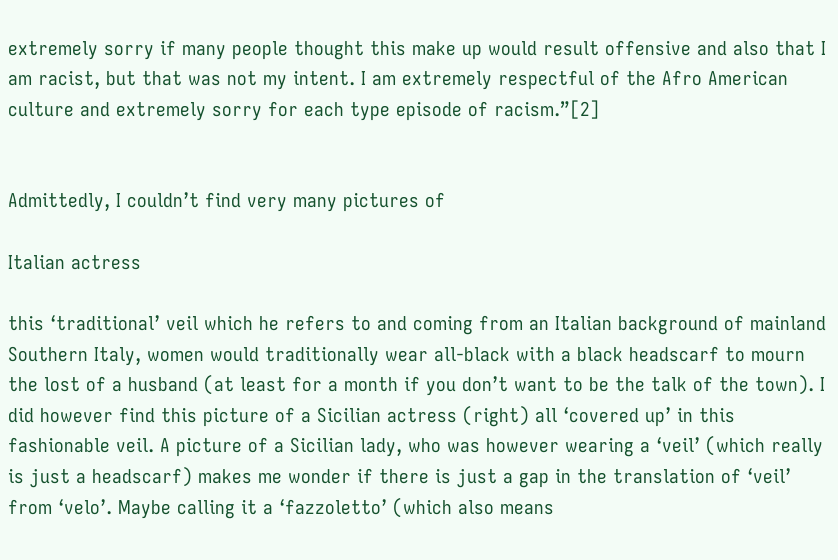extremely sorry if many people thought this make up would result offensive and also that I am racist, but that was not my intent. I am extremely respectful of the Afro American culture and extremely sorry for each type episode of racism.”[2]


Admittedly, I couldn’t find very many pictures of

Italian actress

this ‘traditional’ veil which he refers to and coming from an Italian background of mainland Southern Italy, women would traditionally wear all-black with a black headscarf to mourn the lost of a husband (at least for a month if you don’t want to be the talk of the town). I did however find this picture of a Sicilian actress (right) all ‘covered up’ in this fashionable veil. A picture of a Sicilian lady, who was however wearing a ‘veil’ (which really is just a headscarf) makes me wonder if there is just a gap in the translation of ‘veil’ from ‘velo’. Maybe calling it a ‘fazzoletto’ (which also means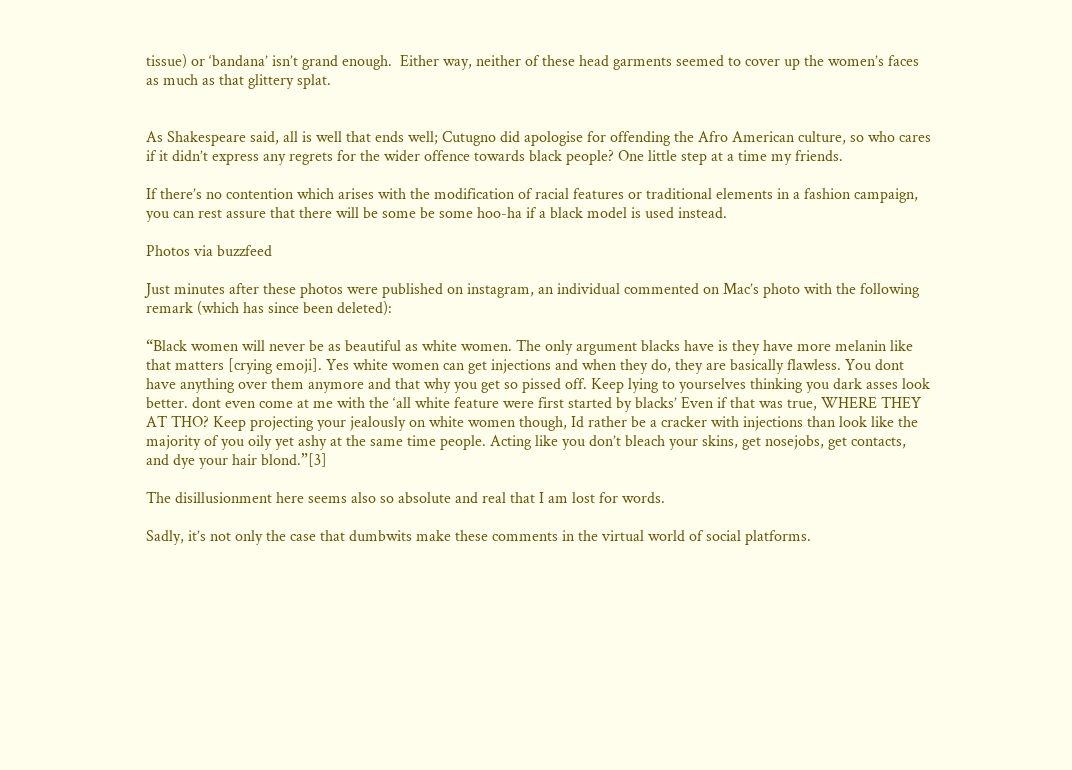tissue) or ‘bandana’ isn’t grand enough.  Either way, neither of these head garments seemed to cover up the women’s faces as much as that glittery splat.


As Shakespeare said, all is well that ends well; Cutugno did apologise for offending the Afro American culture, so who cares if it didn’t express any regrets for the wider offence towards black people? One little step at a time my friends.

If there’s no contention which arises with the modification of racial features or traditional elements in a fashion campaign, you can rest assure that there will be some be some hoo-ha if a black model is used instead.

Photos via buzzfeed

Just minutes after these photos were published on instagram, an individual commented on Mac’s photo with the following remark (which has since been deleted):

“Black women will never be as beautiful as white women. The only argument blacks have is they have more melanin like that matters [crying emoji]. Yes white women can get injections and when they do, they are basically flawless. You dont have anything over them anymore and that why you get so pissed off. Keep lying to yourselves thinking you dark asses look better. dont even come at me with the ‘all white feature were first started by blacks’ Even if that was true, WHERE THEY AT THO? Keep projecting your jealously on white women though, Id rather be a cracker with injections than look like the majority of you oily yet ashy at the same time people. Acting like you don’t bleach your skins, get nosejobs, get contacts, and dye your hair blond.”[3]

The disillusionment here seems also so absolute and real that I am lost for words.

Sadly, it’s not only the case that dumbwits make these comments in the virtual world of social platforms.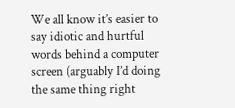We all know it’s easier to say idiotic and hurtful words behind a computer screen (arguably I’d doing the same thing right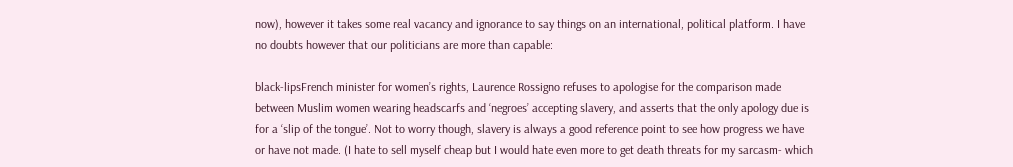now), however it takes some real vacancy and ignorance to say things on an international, political platform. I have no doubts however that our politicians are more than capable:

black-lipsFrench minister for women’s rights, Laurence Rossigno refuses to apologise for the comparison made between Muslim women wearing headscarfs and ‘negroes’ accepting slavery, and asserts that the only apology due is for a ‘slip of the tongue’. Not to worry though, slavery is always a good reference point to see how progress we have or have not made. (I hate to sell myself cheap but I would hate even more to get death threats for my sarcasm- which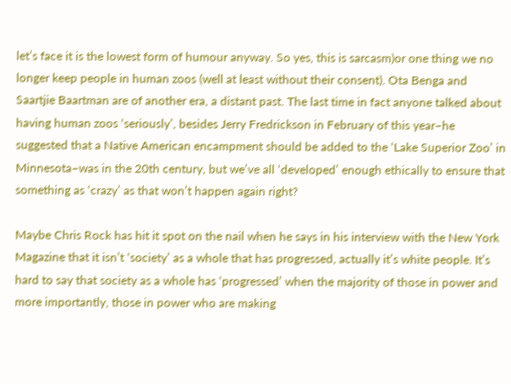let’s face it is the lowest form of humour anyway. So yes, this is sarcasm)or one thing we no longer keep people in human zoos (well at least without their consent). Ota Benga and Saartjie Baartman are of another era, a distant past. The last time in fact anyone talked about having human zoos ‘seriously’, besides Jerry Fredrickson in February of this year–he suggested that a Native American encampment should be added to the ‘Lake Superior Zoo’ in Minnesota–was in the 20th century, but we’ve all ‘developed’ enough ethically to ensure that something as ‘crazy’ as that won’t happen again right?

Maybe Chris Rock has hit it spot on the nail when he says in his interview with the New York Magazine that it isn’t ‘society’ as a whole that has progressed, actually it’s white people. It’s hard to say that society as a whole has ‘progressed’ when the majority of those in power and more importantly, those in power who are making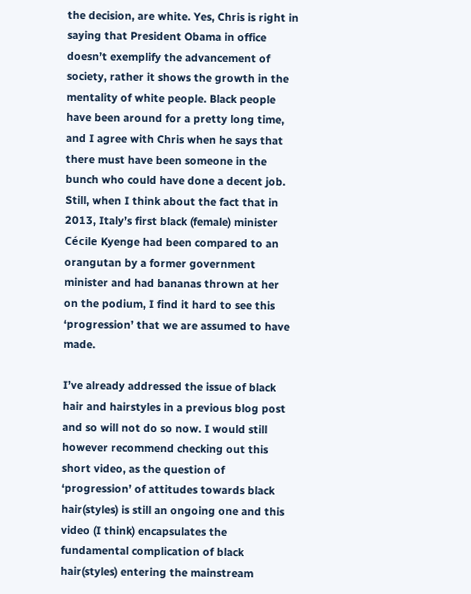the decision, are white. Yes, Chris is right in saying that President Obama in office doesn’t exemplify the advancement of society, rather it shows the growth in the mentality of white people. Black people have been around for a pretty long time, and I agree with Chris when he says that there must have been someone in the bunch who could have done a decent job. Still, when I think about the fact that in 2013, Italy’s first black (female) minister Cécile Kyenge had been compared to an orangutan by a former government minister and had bananas thrown at her on the podium, I find it hard to see this ‘progression’ that we are assumed to have made.

I’ve already addressed the issue of black hair and hairstyles in a previous blog post and so will not do so now. I would still however recommend checking out this short video, as the question of ‘progression’ of attitudes towards black hair(styles) is still an ongoing one and this video (I think) encapsulates the fundamental complication of black hair(styles) entering the mainstream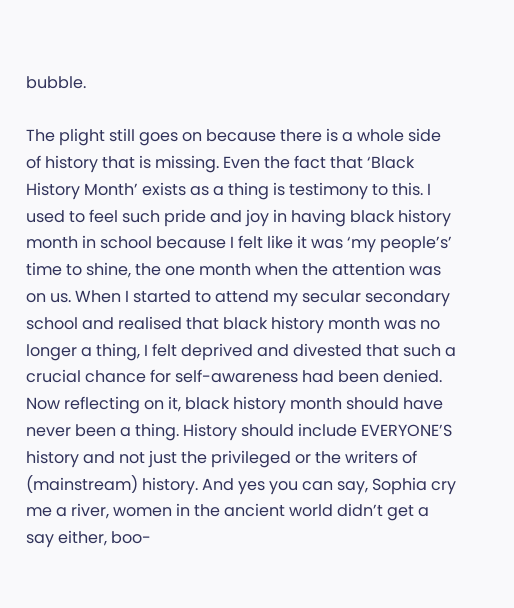bubble.

The plight still goes on because there is a whole side of history that is missing. Even the fact that ‘Black History Month’ exists as a thing is testimony to this. I used to feel such pride and joy in having black history month in school because I felt like it was ‘my people’s’ time to shine, the one month when the attention was on us. When I started to attend my secular secondary school and realised that black history month was no longer a thing, I felt deprived and divested that such a crucial chance for self-awareness had been denied. Now reflecting on it, black history month should have never been a thing. History should include EVERYONE’S history and not just the privileged or the writers of (mainstream) history. And yes you can say, Sophia cry me a river, women in the ancient world didn’t get a say either, boo-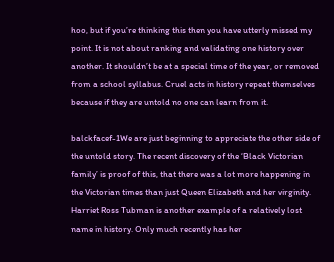hoo, but if you’re thinking this then you have utterly missed my point. It is not about ranking and validating one history over another. It shouldn’t be at a special time of the year, or removed from a school syllabus. Cruel acts in history repeat themselves because if they are untold no one can learn from it.

balckfacef-1We are just beginning to appreciate the other side of the untold story. The recent discovery of the ‘Black Victorian family’ is proof of this, that there was a lot more happening in the Victorian times than just Queen Elizabeth and her virginity. Harriet Ross Tubman is another example of a relatively lost name in history. Only much recently has her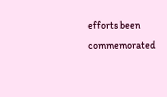efforts been commemorated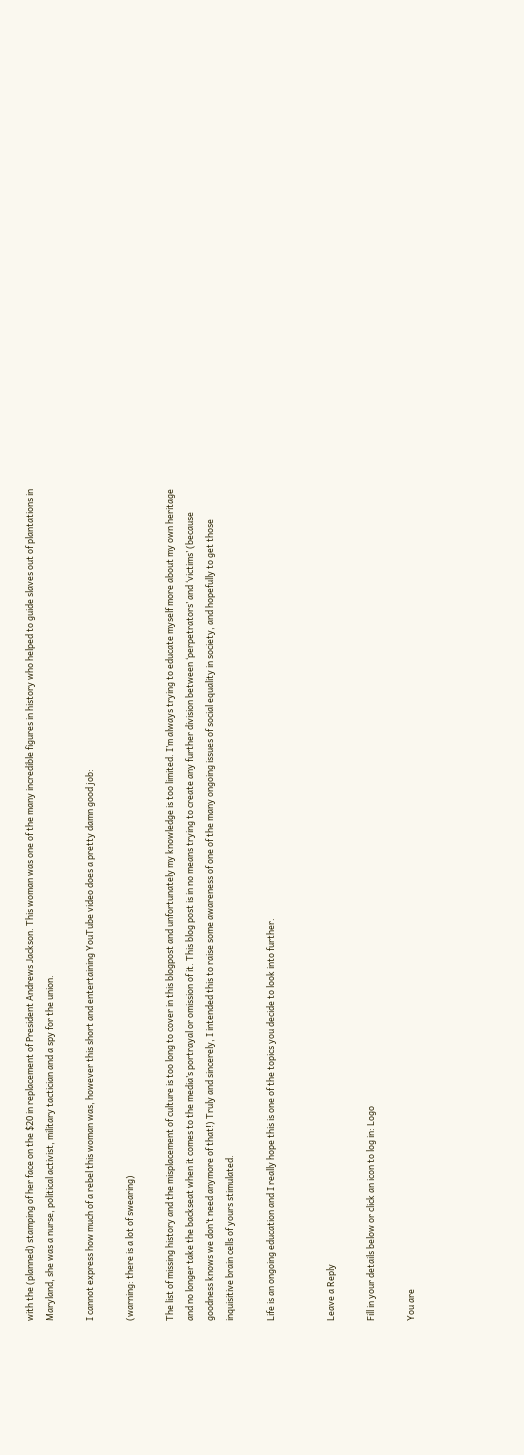with the (planned) stamping of her face on the $20 in replacement of President Andrews Jackson. This woman was one of the many incredible figures in history who helped to guide slaves out of plantations in Maryland, she was a nurse, political activist, military tactician and a spy for the union.

I cannot express how much of a rebel this woman was, however this short and entertaining YouTube video does a pretty damn good job:

(warning: there is a lot of swearing)

The list of missing history and the misplacement of culture is too long to cover in this blogpost and unfortunately my knowledge is too limited. I’m always trying to educate myself more about my own heritage and no longer take the backseat when it comes to the media’s portrayal or omission of it. This blog post is in no means trying to create any further division between ‘perpetrators’ and ‘victims’ (because goodness knows we don’t need anymore of that!) Truly and sincerely, I intended this to raise some awareness of one of the many ongoing issues of social equality in society, and hopefully to get those inquisitive brain cells of yours stimulated.

Life is an ongoing education and I really hope this is one of the topics you decide to look into further.


Leave a Reply

Fill in your details below or click an icon to log in: Logo

You are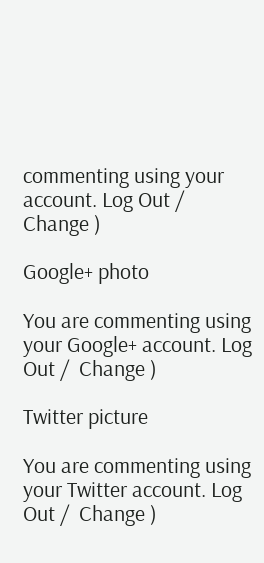commenting using your account. Log Out /  Change )

Google+ photo

You are commenting using your Google+ account. Log Out /  Change )

Twitter picture

You are commenting using your Twitter account. Log Out /  Change )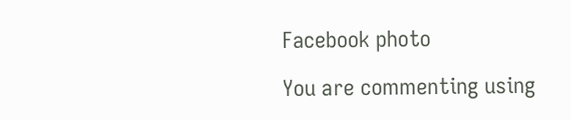Facebook photo

You are commenting using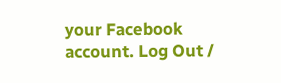your Facebook account. Log Out /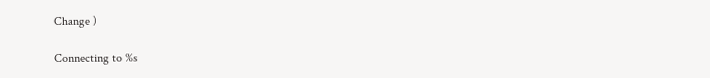Change )

Connecting to %s